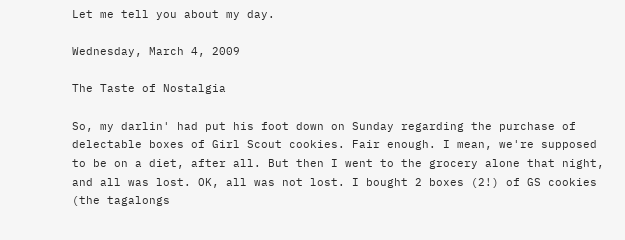Let me tell you about my day.

Wednesday, March 4, 2009

The Taste of Nostalgia

So, my darlin' had put his foot down on Sunday regarding the purchase of delectable boxes of Girl Scout cookies. Fair enough. I mean, we're supposed to be on a diet, after all. But then I went to the grocery alone that night, and all was lost. OK, all was not lost. I bought 2 boxes (2!) of GS cookies (the tagalongs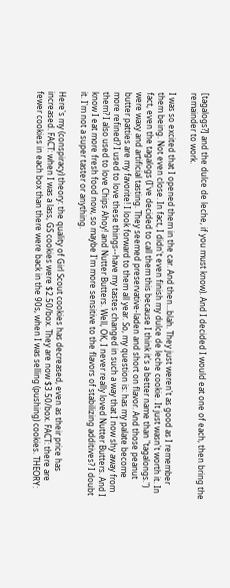[tagalogs?] and the dulce de leche, if you must know). And I decided I would eat one of each, then bring the remainder to work.

I was so excited that I opened them in the car. And then...blah. They just weren't as good as I remember them being. Not even close. In fact, I didn't even finish my dulce de leche cookie. It just wasn't worth it. In fact, even the tagalogs (I've decided to call them this because I think it's a better name than "tagalongs.") were waxy and artificial tasting. They seemed preservative-laden and short on flavor. And those peanut butter patties are my favorite! I look forward to them all year. So, my question is: has my palate become more refined? I used to love these things--have my tastes changed in such a way that I now shy away from them? I also used to love Chips Ahoy! and Nutter Butters. Well, OK, I never really loved Nutter Butters. And I know I eat more fresh food now, so maybe I'm more sensitive to the flavors of stabilizing additives? I doubt it. I'm not a super taster or anything.

Here's my (conspiracy) theory: the quality of Girl Scout cookies has decreased, even as their price has increased. FACT: when I was a lass, GS cookies were $2.50/box. They are now $3.50/box. FACT: there are fewer cookies in each box than there were back in the 90s, when I was selling (pushing) cookies. THEORY: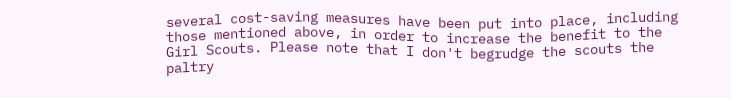several cost-saving measures have been put into place, including those mentioned above, in order to increase the benefit to the Girl Scouts. Please note that I don't begrudge the scouts the paltry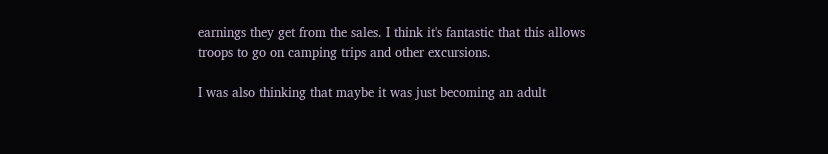earnings they get from the sales. I think it's fantastic that this allows troops to go on camping trips and other excursions.

I was also thinking that maybe it was just becoming an adult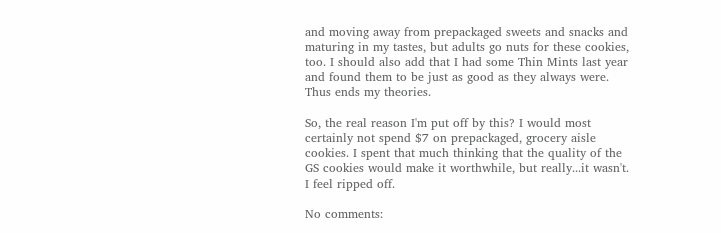and moving away from prepackaged sweets and snacks and maturing in my tastes, but adults go nuts for these cookies, too. I should also add that I had some Thin Mints last year and found them to be just as good as they always were. Thus ends my theories.

So, the real reason I'm put off by this? I would most certainly not spend $7 on prepackaged, grocery aisle cookies. I spent that much thinking that the quality of the GS cookies would make it worthwhile, but really...it wasn't. I feel ripped off.

No comments: